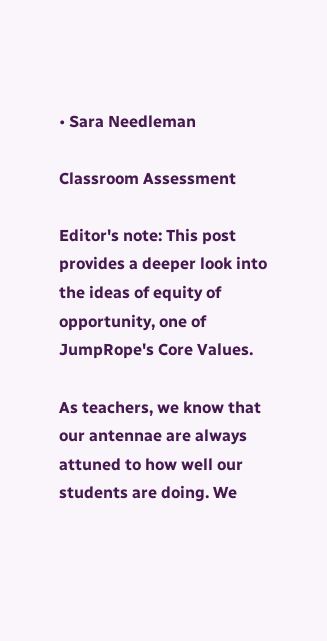• Sara Needleman

Classroom Assessment

Editor's note: This post provides a deeper look into the ideas of equity of opportunity, one of JumpRope's Core Values.

As teachers, we know that our antennae are always attuned to how well our students are doing. We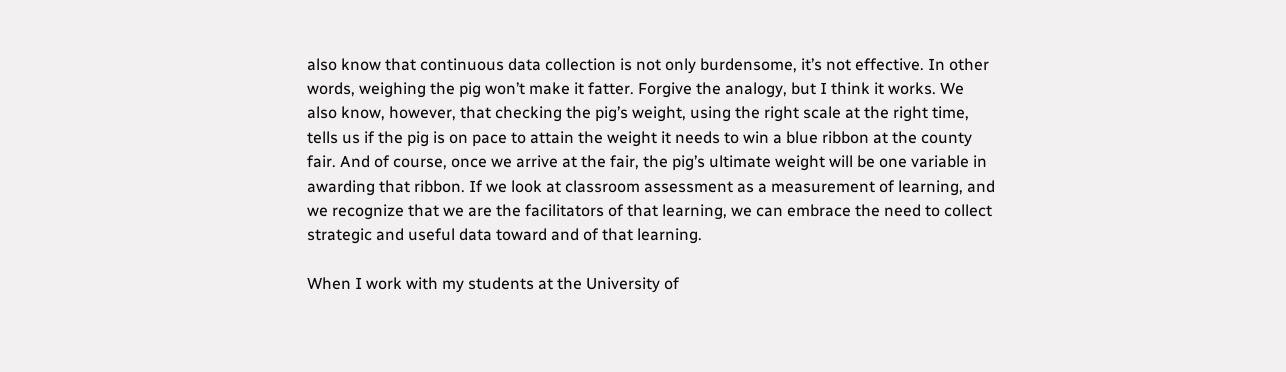also know that continuous data collection is not only burdensome, it’s not effective. In other words, weighing the pig won’t make it fatter. Forgive the analogy, but I think it works. We also know, however, that checking the pig’s weight, using the right scale at the right time, tells us if the pig is on pace to attain the weight it needs to win a blue ribbon at the county fair. And of course, once we arrive at the fair, the pig’s ultimate weight will be one variable in awarding that ribbon. If we look at classroom assessment as a measurement of learning, and we recognize that we are the facilitators of that learning, we can embrace the need to collect strategic and useful data toward and of that learning.

When I work with my students at the University of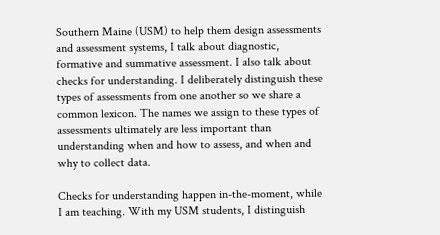Southern Maine (USM) to help them design assessments and assessment systems, I talk about diagnostic, formative and summative assessment. I also talk about checks for understanding. I deliberately distinguish these types of assessments from one another so we share a common lexicon. The names we assign to these types of assessments ultimately are less important than understanding when and how to assess, and when and why to collect data.

Checks for understanding happen in-the-moment, while I am teaching. With my USM students, I distinguish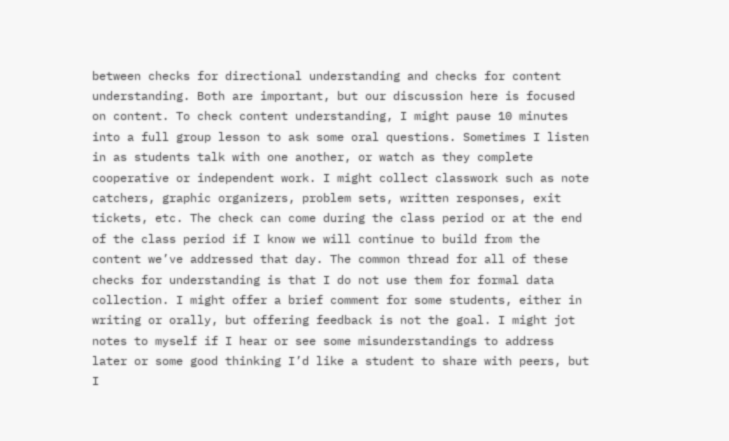between checks for directional understanding and checks for content understanding. Both are important, but our discussion here is focused on content. To check content understanding, I might pause 10 minutes into a full group lesson to ask some oral questions. Sometimes I listen in as students talk with one another, or watch as they complete cooperative or independent work. I might collect classwork such as note catchers, graphic organizers, problem sets, written responses, exit tickets, etc. The check can come during the class period or at the end of the class period if I know we will continue to build from the content we’ve addressed that day. The common thread for all of these checks for understanding is that I do not use them for formal data collection. I might offer a brief comment for some students, either in writing or orally, but offering feedback is not the goal. I might jot notes to myself if I hear or see some misunderstandings to address later or some good thinking I’d like a student to share with peers, but I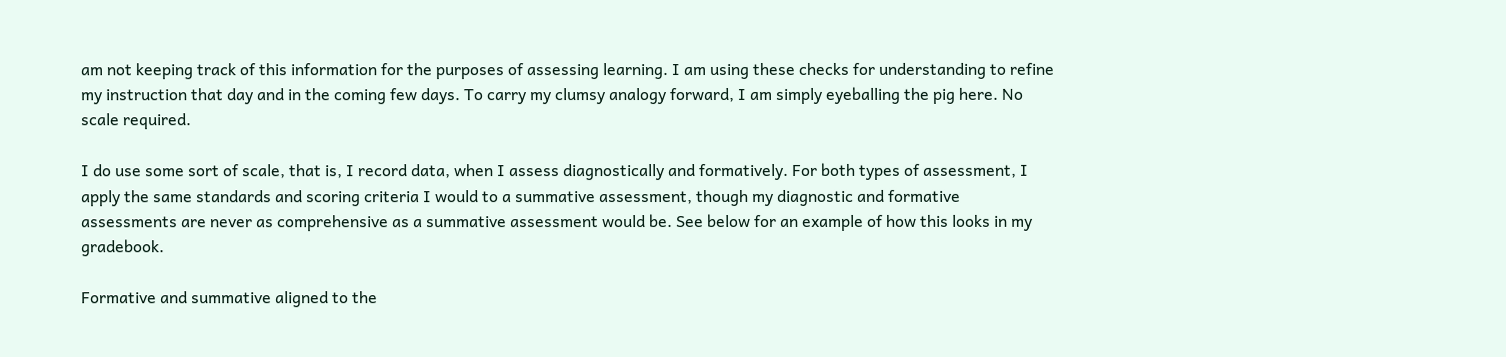am not keeping track of this information for the purposes of assessing learning. I am using these checks for understanding to refine my instruction that day and in the coming few days. To carry my clumsy analogy forward, I am simply eyeballing the pig here. No scale required.

I do use some sort of scale, that is, I record data, when I assess diagnostically and formatively. For both types of assessment, I apply the same standards and scoring criteria I would to a summative assessment, though my diagnostic and formative assessments are never as comprehensive as a summative assessment would be. See below for an example of how this looks in my gradebook.

Formative and summative aligned to the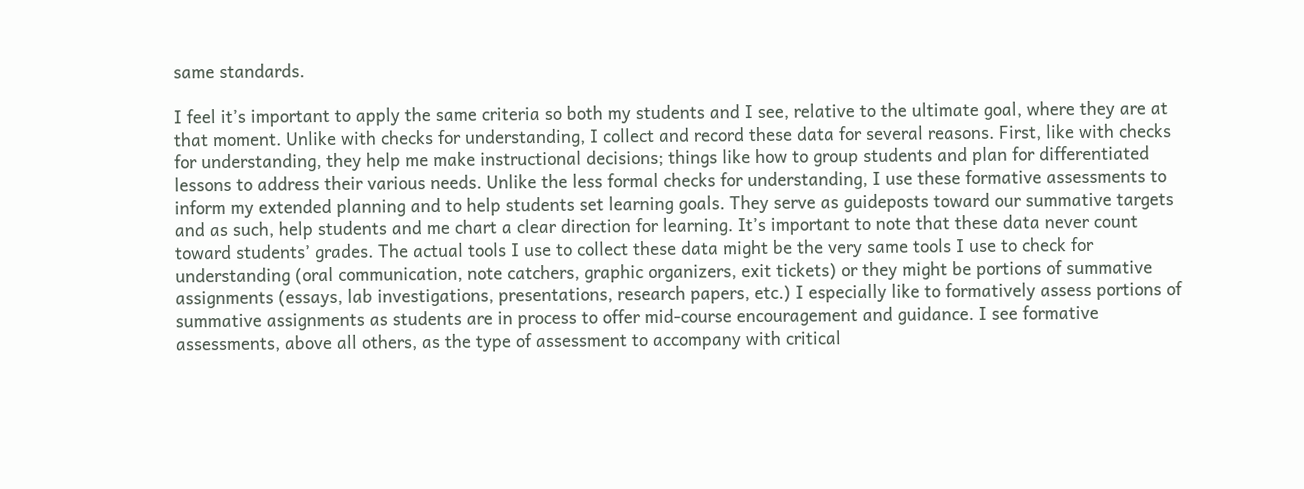same standards.

I feel it’s important to apply the same criteria so both my students and I see, relative to the ultimate goal, where they are at that moment. Unlike with checks for understanding, I collect and record these data for several reasons. First, like with checks for understanding, they help me make instructional decisions; things like how to group students and plan for differentiated lessons to address their various needs. Unlike the less formal checks for understanding, I use these formative assessments to inform my extended planning and to help students set learning goals. They serve as guideposts toward our summative targets and as such, help students and me chart a clear direction for learning. It’s important to note that these data never count toward students’ grades. The actual tools I use to collect these data might be the very same tools I use to check for understanding (oral communication, note catchers, graphic organizers, exit tickets) or they might be portions of summative assignments (essays, lab investigations, presentations, research papers, etc.) I especially like to formatively assess portions of summative assignments as students are in process to offer mid-course encouragement and guidance. I see formative assessments, above all others, as the type of assessment to accompany with critical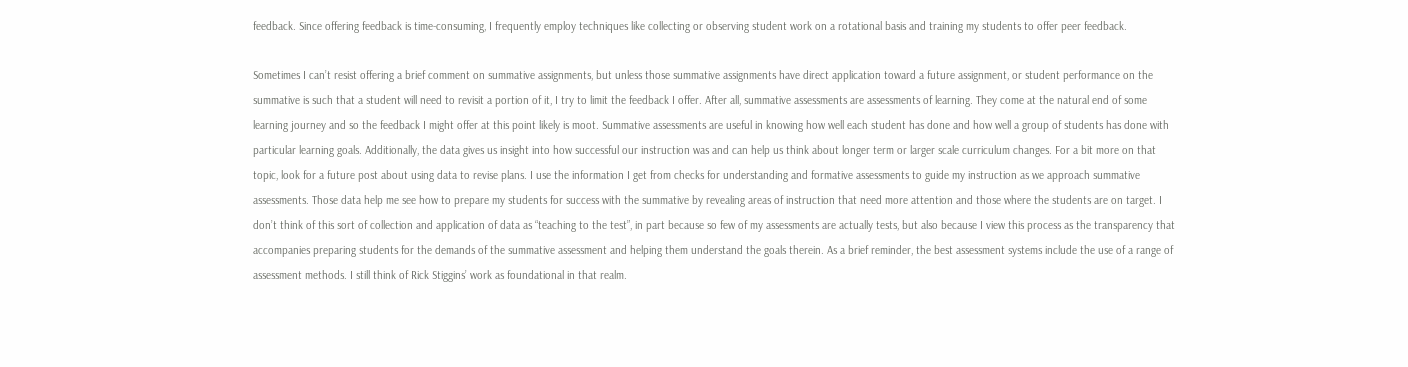feedback. Since offering feedback is time-consuming, I frequently employ techniques like collecting or observing student work on a rotational basis and training my students to offer peer feedback.

Sometimes I can’t resist offering a brief comment on summative assignments, but unless those summative assignments have direct application toward a future assignment, or student performance on the summative is such that a student will need to revisit a portion of it, I try to limit the feedback I offer. After all, summative assessments are assessments of learning. They come at the natural end of some learning journey and so the feedback I might offer at this point likely is moot. Summative assessments are useful in knowing how well each student has done and how well a group of students has done with particular learning goals. Additionally, the data gives us insight into how successful our instruction was and can help us think about longer term or larger scale curriculum changes. For a bit more on that topic, look for a future post about using data to revise plans. I use the information I get from checks for understanding and formative assessments to guide my instruction as we approach summative assessments. Those data help me see how to prepare my students for success with the summative by revealing areas of instruction that need more attention and those where the students are on target. I don’t think of this sort of collection and application of data as “teaching to the test”, in part because so few of my assessments are actually tests, but also because I view this process as the transparency that accompanies preparing students for the demands of the summative assessment and helping them understand the goals therein. As a brief reminder, the best assessment systems include the use of a range of assessment methods. I still think of Rick Stiggins’ work as foundational in that realm.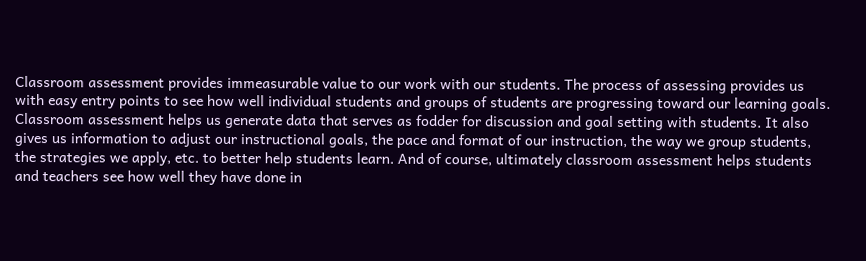Classroom assessment provides immeasurable value to our work with our students. The process of assessing provides us with easy entry points to see how well individual students and groups of students are progressing toward our learning goals. Classroom assessment helps us generate data that serves as fodder for discussion and goal setting with students. It also gives us information to adjust our instructional goals, the pace and format of our instruction, the way we group students, the strategies we apply, etc. to better help students learn. And of course, ultimately classroom assessment helps students and teachers see how well they have done in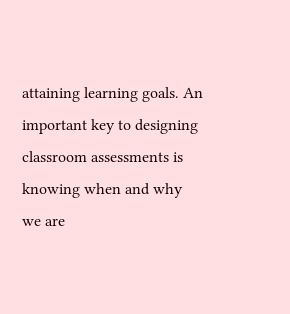attaining learning goals. An important key to designing classroom assessments is knowing when and why we are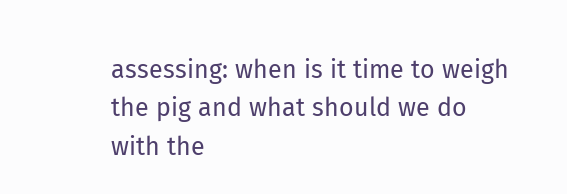assessing: when is it time to weigh the pig and what should we do with the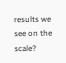results we see on the scale?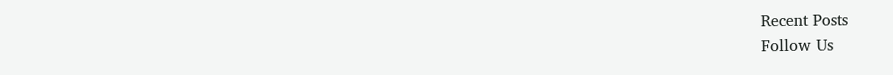Recent Posts
Follow Us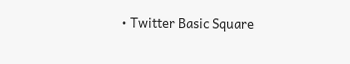• Twitter Basic Square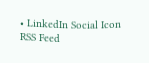• LinkedIn Social Icon
RSS Feed